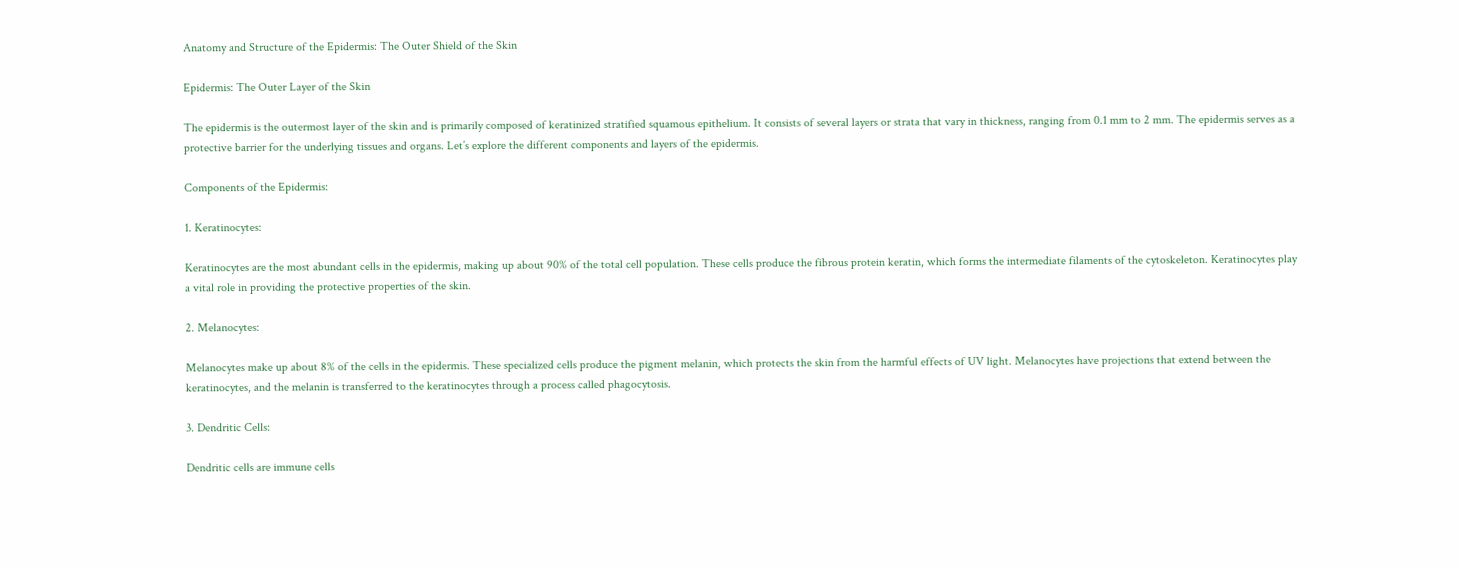Anatomy and Structure of the Epidermis: The Outer Shield of the Skin

Epidermis: The Outer Layer of the Skin

The epidermis is the outermost layer of the skin and is primarily composed of keratinized stratified squamous epithelium. It consists of several layers or strata that vary in thickness, ranging from 0.1 mm to 2 mm. The epidermis serves as a protective barrier for the underlying tissues and organs. Let’s explore the different components and layers of the epidermis.

Components of the Epidermis:

1. Keratinocytes:

Keratinocytes are the most abundant cells in the epidermis, making up about 90% of the total cell population. These cells produce the fibrous protein keratin, which forms the intermediate filaments of the cytoskeleton. Keratinocytes play a vital role in providing the protective properties of the skin.

2. Melanocytes:

Melanocytes make up about 8% of the cells in the epidermis. These specialized cells produce the pigment melanin, which protects the skin from the harmful effects of UV light. Melanocytes have projections that extend between the keratinocytes, and the melanin is transferred to the keratinocytes through a process called phagocytosis.

3. Dendritic Cells:

Dendritic cells are immune cells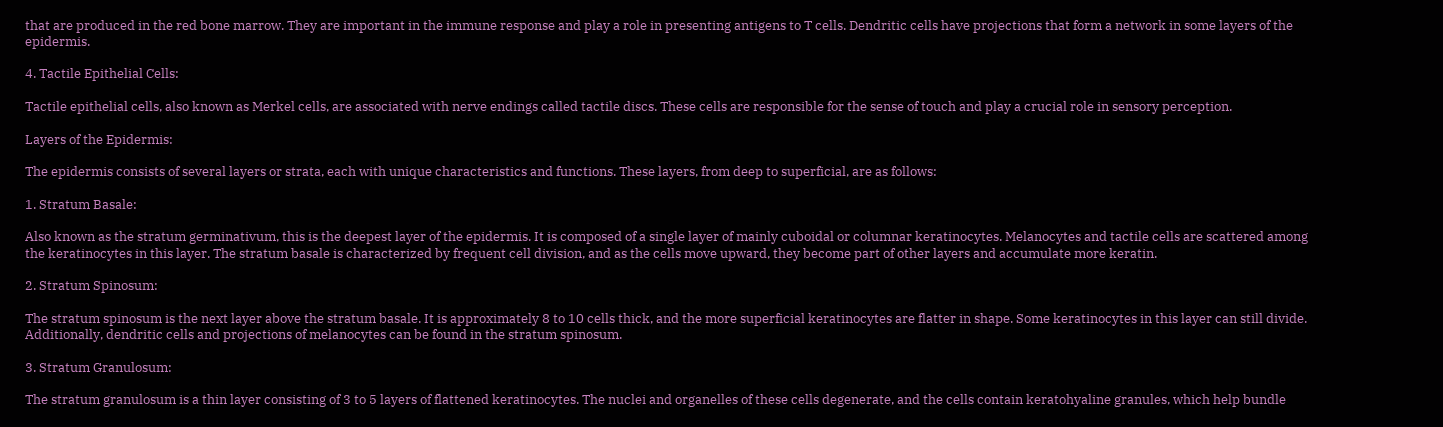that are produced in the red bone marrow. They are important in the immune response and play a role in presenting antigens to T cells. Dendritic cells have projections that form a network in some layers of the epidermis.

4. Tactile Epithelial Cells:

Tactile epithelial cells, also known as Merkel cells, are associated with nerve endings called tactile discs. These cells are responsible for the sense of touch and play a crucial role in sensory perception.

Layers of the Epidermis:

The epidermis consists of several layers or strata, each with unique characteristics and functions. These layers, from deep to superficial, are as follows:

1. Stratum Basale:

Also known as the stratum germinativum, this is the deepest layer of the epidermis. It is composed of a single layer of mainly cuboidal or columnar keratinocytes. Melanocytes and tactile cells are scattered among the keratinocytes in this layer. The stratum basale is characterized by frequent cell division, and as the cells move upward, they become part of other layers and accumulate more keratin.

2. Stratum Spinosum:

The stratum spinosum is the next layer above the stratum basale. It is approximately 8 to 10 cells thick, and the more superficial keratinocytes are flatter in shape. Some keratinocytes in this layer can still divide. Additionally, dendritic cells and projections of melanocytes can be found in the stratum spinosum.

3. Stratum Granulosum:

The stratum granulosum is a thin layer consisting of 3 to 5 layers of flattened keratinocytes. The nuclei and organelles of these cells degenerate, and the cells contain keratohyaline granules, which help bundle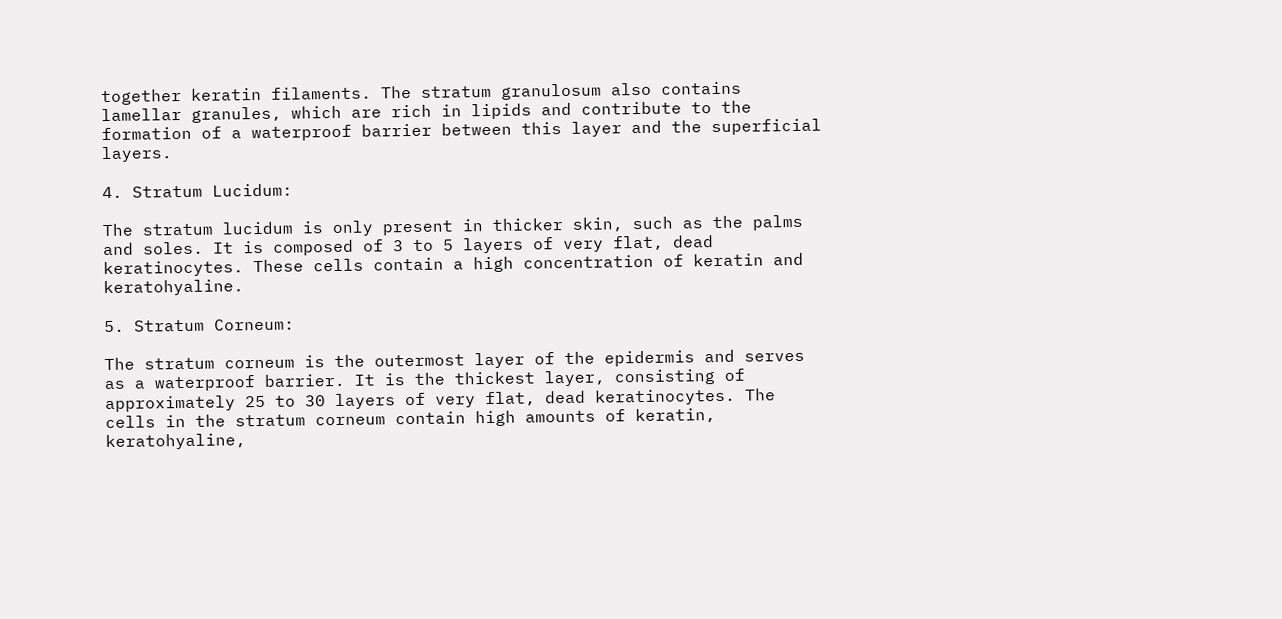together keratin filaments. The stratum granulosum also contains lamellar granules, which are rich in lipids and contribute to the formation of a waterproof barrier between this layer and the superficial layers.

4. Stratum Lucidum:

The stratum lucidum is only present in thicker skin, such as the palms and soles. It is composed of 3 to 5 layers of very flat, dead keratinocytes. These cells contain a high concentration of keratin and keratohyaline.

5. Stratum Corneum:

The stratum corneum is the outermost layer of the epidermis and serves as a waterproof barrier. It is the thickest layer, consisting of approximately 25 to 30 layers of very flat, dead keratinocytes. The cells in the stratum corneum contain high amounts of keratin, keratohyaline,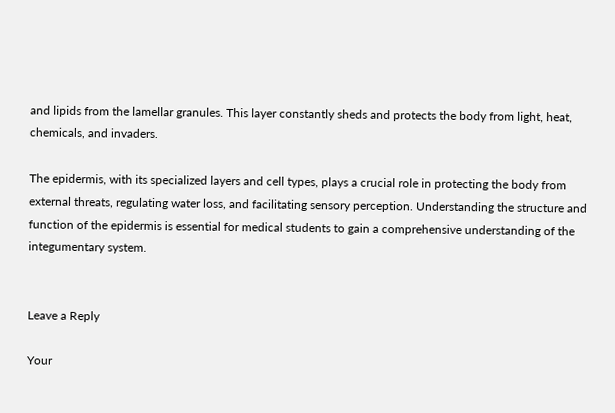and lipids from the lamellar granules. This layer constantly sheds and protects the body from light, heat, chemicals, and invaders.

The epidermis, with its specialized layers and cell types, plays a crucial role in protecting the body from external threats, regulating water loss, and facilitating sensory perception. Understanding the structure and function of the epidermis is essential for medical students to gain a comprehensive understanding of the integumentary system.


Leave a Reply

Your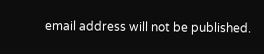email address will not be published.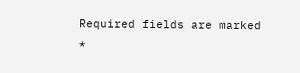Required fields are marked *